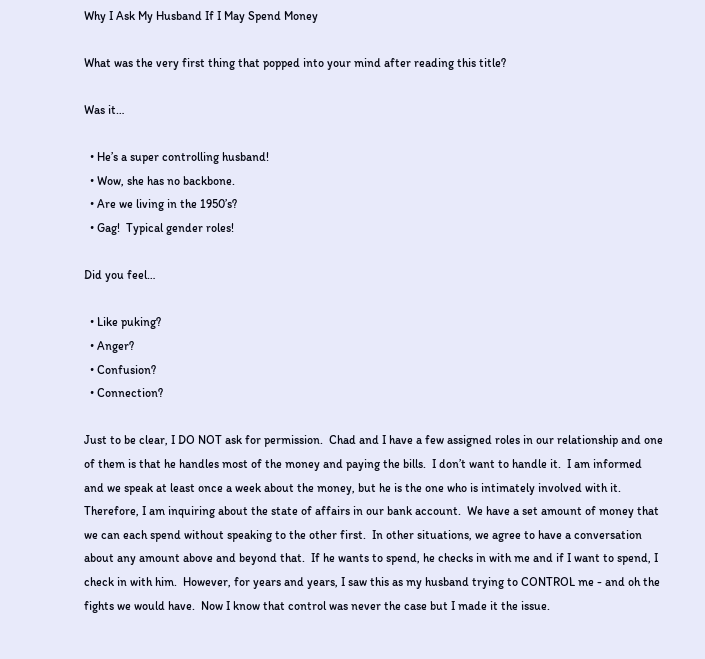Why I Ask My Husband If I May Spend Money

What was the very first thing that popped into your mind after reading this title?

Was it…

  • He’s a super controlling husband!
  • Wow, she has no backbone.
  • Are we living in the 1950’s?
  • Gag!  Typical gender roles!

Did you feel…

  • Like puking?
  • Anger?
  • Confusion?
  • Connection?

Just to be clear, I DO NOT ask for permission.  Chad and I have a few assigned roles in our relationship and one of them is that he handles most of the money and paying the bills.  I don’t want to handle it.  I am informed and we speak at least once a week about the money, but he is the one who is intimately involved with it. Therefore, I am inquiring about the state of affairs in our bank account.  We have a set amount of money that we can each spend without speaking to the other first.  In other situations, we agree to have a conversation about any amount above and beyond that.  If he wants to spend, he checks in with me and if I want to spend, I check in with him.  However, for years and years, I saw this as my husband trying to CONTROL me - and oh the fights we would have.  Now I know that control was never the case but I made it the issue.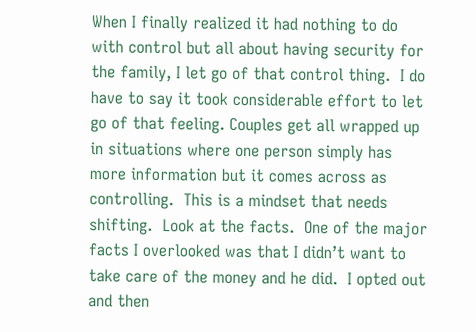When I finally realized it had nothing to do with control but all about having security for the family, I let go of that control thing.  I do have to say it took considerable effort to let go of that feeling. Couples get all wrapped up in situations where one person simply has more information but it comes across as controlling.  This is a mindset that needs shifting.  Look at the facts.  One of the major facts I overlooked was that I didn’t want to take care of the money and he did.  I opted out and then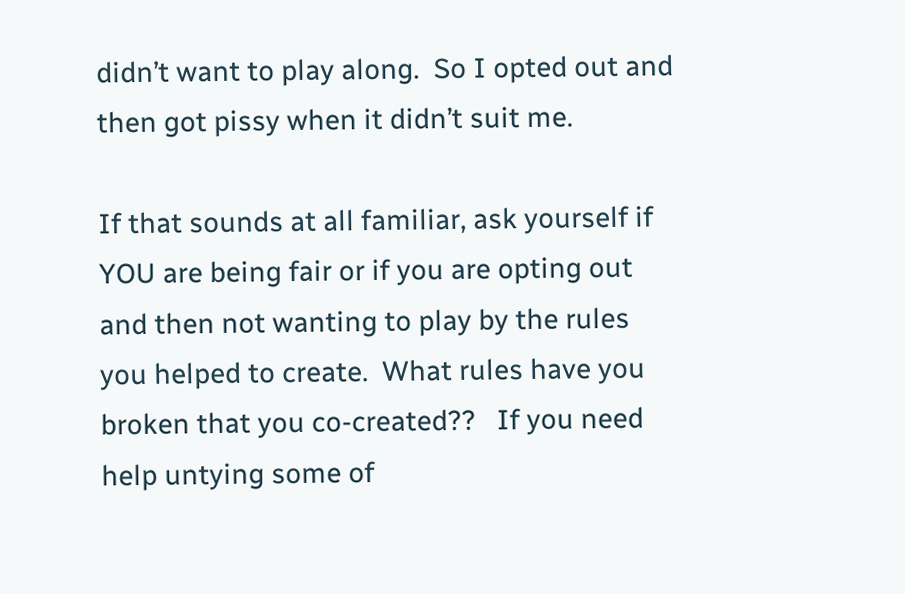didn’t want to play along.  So I opted out and then got pissy when it didn’t suit me.

If that sounds at all familiar, ask yourself if YOU are being fair or if you are opting out and then not wanting to play by the rules you helped to create.  What rules have you broken that you co-created??   If you need help untying some of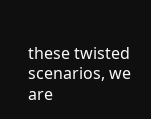these twisted scenarios, we are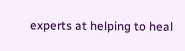experts at helping to heal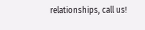relationships, call us!